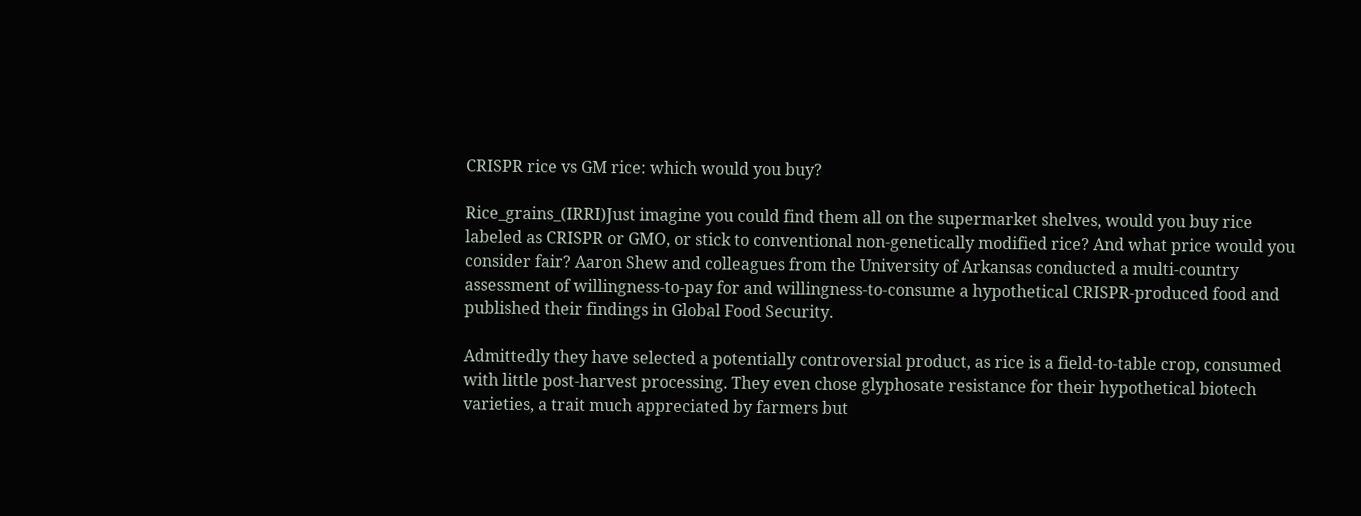CRISPR rice vs GM rice: which would you buy?

Rice_grains_(IRRI)Just imagine you could find them all on the supermarket shelves, would you buy rice labeled as CRISPR or GMO, or stick to conventional non-genetically modified rice? And what price would you consider fair? Aaron Shew and colleagues from the University of Arkansas conducted a multi-country assessment of willingness-to-pay for and willingness-to-consume a hypothetical CRISPR-produced food and published their findings in Global Food Security.

Admittedly they have selected a potentially controversial product, as rice is a field-to-table crop, consumed with little post-harvest processing. They even chose glyphosate resistance for their hypothetical biotech varieties, a trait much appreciated by farmers but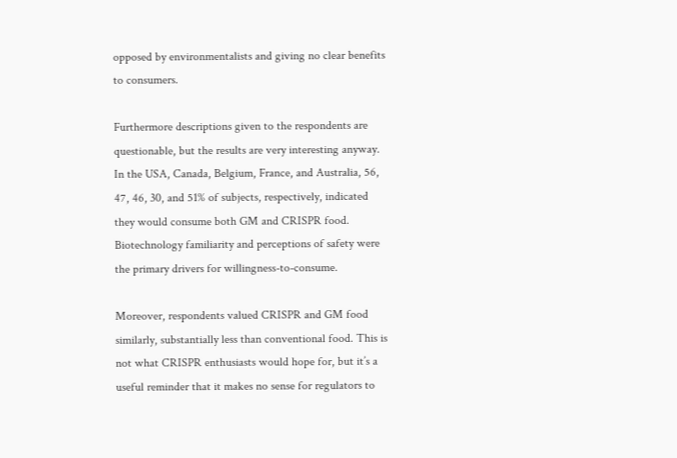opposed by environmentalists and giving no clear benefits to consumers.

Furthermore descriptions given to the respondents are questionable, but the results are very interesting anyway. In the USA, Canada, Belgium, France, and Australia, 56, 47, 46, 30, and 51% of subjects, respectively, indicated they would consume both GM and CRISPR food. Biotechnology familiarity and perceptions of safety were the primary drivers for willingness-to-consume.

Moreover, respondents valued CRISPR and GM food similarly, substantially less than conventional food. This is not what CRISPR enthusiasts would hope for, but it’s a useful reminder that it makes no sense for regulators to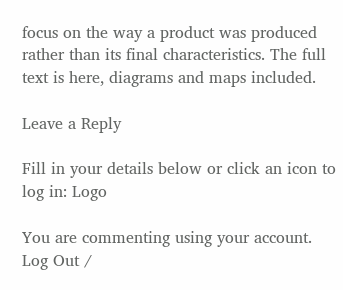focus on the way a product was produced rather than its final characteristics. The full text is here, diagrams and maps included.

Leave a Reply

Fill in your details below or click an icon to log in: Logo

You are commenting using your account. Log Out /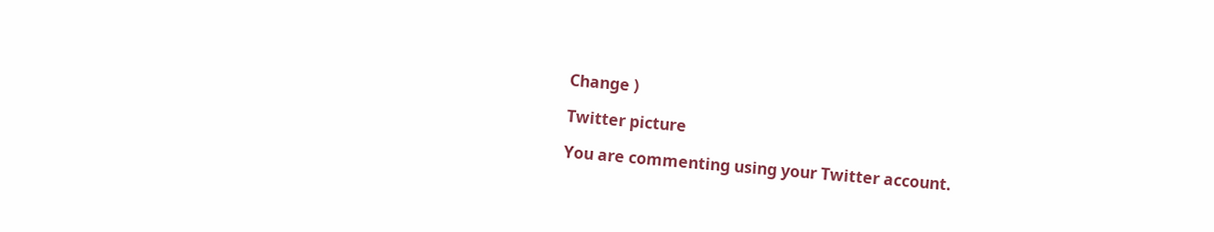Change )

Twitter picture

You are commenting using your Twitter account.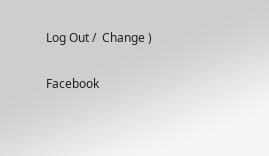Log Out /  Change )

Facebook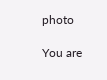photo

You are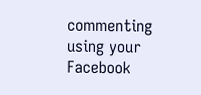commenting using your Facebook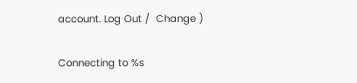account. Log Out /  Change )

Connecting to %s